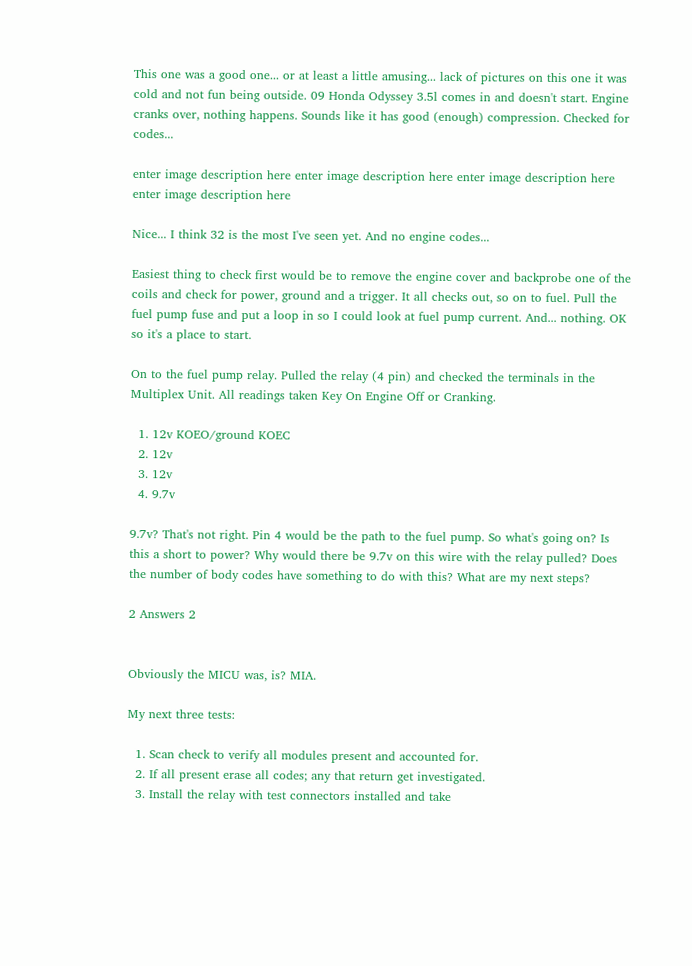This one was a good one... or at least a little amusing... lack of pictures on this one it was cold and not fun being outside. 09 Honda Odyssey 3.5l comes in and doesn't start. Engine cranks over, nothing happens. Sounds like it has good (enough) compression. Checked for codes...

enter image description here enter image description here enter image description here enter image description here

Nice... I think 32 is the most I've seen yet. And no engine codes...

Easiest thing to check first would be to remove the engine cover and backprobe one of the coils and check for power, ground and a trigger. It all checks out, so on to fuel. Pull the fuel pump fuse and put a loop in so I could look at fuel pump current. And... nothing. OK so it's a place to start.

On to the fuel pump relay. Pulled the relay (4 pin) and checked the terminals in the Multiplex Unit. All readings taken Key On Engine Off or Cranking.

  1. 12v KOEO/ground KOEC
  2. 12v
  3. 12v
  4. 9.7v

9.7v? That's not right. Pin 4 would be the path to the fuel pump. So what's going on? Is this a short to power? Why would there be 9.7v on this wire with the relay pulled? Does the number of body codes have something to do with this? What are my next steps?

2 Answers 2


Obviously the MICU was, is? MIA.

My next three tests:

  1. Scan check to verify all modules present and accounted for.
  2. If all present erase all codes; any that return get investigated.
  3. Install the relay with test connectors installed and take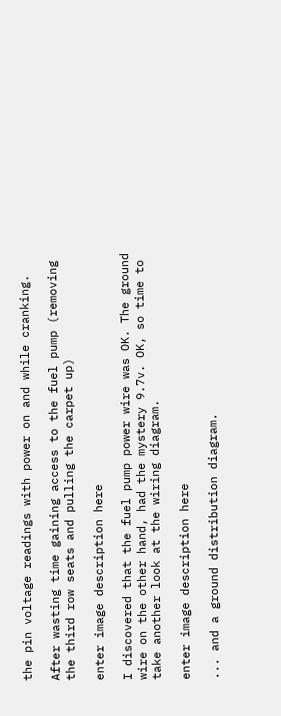the pin voltage readings with power on and while cranking.

After wasting time gaining access to the fuel pump (removing the third row seats and pulling the carpet up)

enter image description here

I discovered that the fuel pump power wire was OK. The ground wire on the other hand, had the mystery 9.7v. OK, so time to take another look at the wiring diagram.

enter image description here

... and a ground distribution diagram.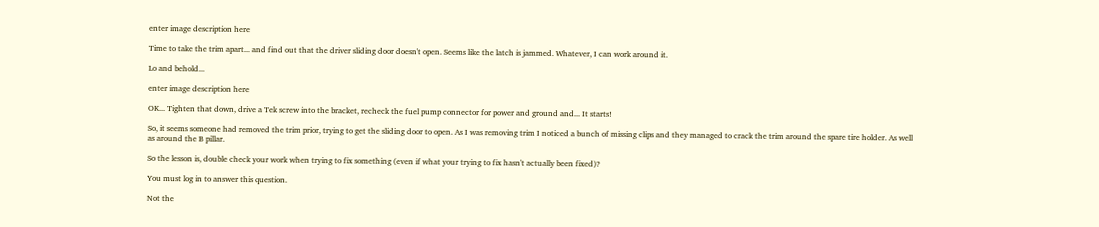enter image description here

Time to take the trim apart... and find out that the driver sliding door doesn't open. Seems like the latch is jammed. Whatever, I can work around it.

Lo and behold...

enter image description here

OK... Tighten that down, drive a Tek screw into the bracket, recheck the fuel pump connector for power and ground and... It starts!

So, it seems someone had removed the trim prior, trying to get the sliding door to open. As I was removing trim I noticed a bunch of missing clips and they managed to crack the trim around the spare tire holder. As well as around the B pillar.

So the lesson is, double check your work when trying to fix something (even if what your trying to fix hasn't actually been fixed)?

You must log in to answer this question.

Not the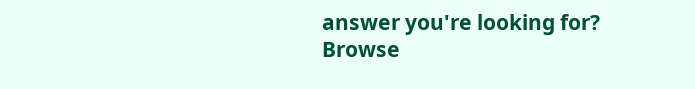answer you're looking for? Browse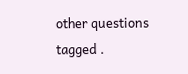other questions tagged .